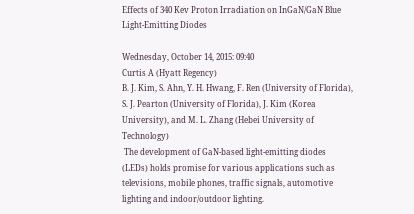Effects of 340 Kev Proton Irradiation on InGaN/GaN Blue Light-Emitting Diodes

Wednesday, October 14, 2015: 09:40
Curtis A (Hyatt Regency)
B. J. Kim, S. Ahn, Y. H. Hwang, F. Ren (University of Florida), S. J. Pearton (University of Florida), J. Kim (Korea University), and M. L. Zhang (Hebei University of Technology)
 The development of GaN-based light-emitting diodes (LEDs) holds promise for various applications such as televisions, mobile phones, traffic signals, automotive lighting and indoor/outdoor lighting.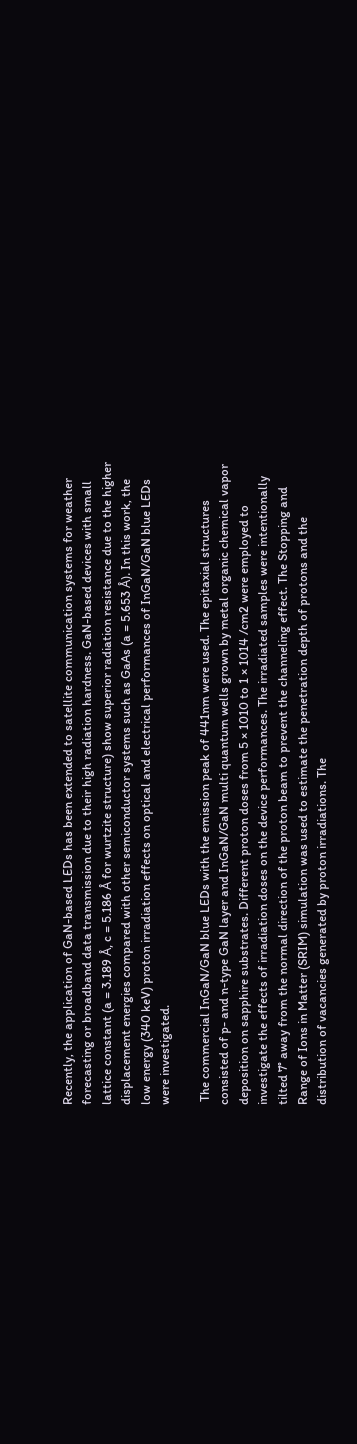Recently, the application of GaN-based LEDs has been extended to satellite communication systems for weather forecasting or broadband data transmission due to their high radiation hardness. GaN-based devices with small lattice constant (a = 3.189 Å, c = 5.186 Å for wurtzite structure) show superior radiation resistance due to the higher displacement energies compared with other semiconductor systems such as GaAs (a = 5.653 Å). In this work, the low energy (340 keV) proton irradiation effects on optical and electrical performances of InGaN/GaN blue LEDs were investigated.

 The commercial InGaN/GaN blue LEDs with the emission peak of 441nm were used. The epitaxial structures consisted of p- and n-type GaN layer and InGaN/GaN multi quantum wells grown by metal organic chemical vapor deposition on sapphire substrates. Different proton doses from 5 × 1010 to 1 × 1014 /cm2 were employed to investigate the effects of irradiation doses on the device performances. The irradiated samples were intentionally tilted 7° away from the normal direction of the proton beam to prevent the channeling effect. The Stopping and Range of Ions in Matter (SRIM) simulation was used to estimate the penetration depth of protons and the distribution of vacancies generated by proton irradiations. The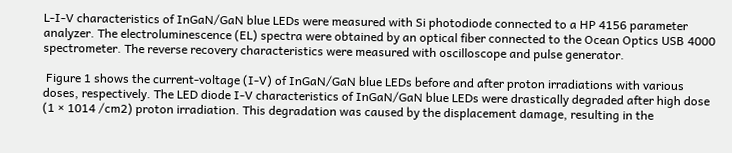L-I-V characteristics of InGaN/GaN blue LEDs were measured with Si photodiode connected to a HP 4156 parameter analyzer. The electroluminescence (EL) spectra were obtained by an optical fiber connected to the Ocean Optics USB 4000 spectrometer. The reverse recovery characteristics were measured with oscilloscope and pulse generator.

 Figure 1 shows the current-voltage (I-V) of InGaN/GaN blue LEDs before and after proton irradiations with various doses, respectively. The LED diode I-V characteristics of InGaN/GaN blue LEDs were drastically degraded after high dose (1 × 1014 /cm2) proton irradiation. This degradation was caused by the displacement damage, resulting in the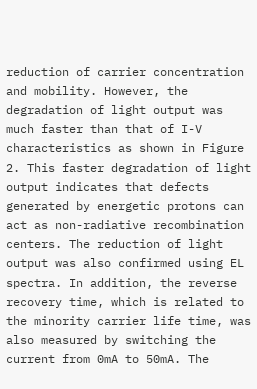reduction of carrier concentration and mobility. However, the degradation of light output was much faster than that of I-V characteristics as shown in Figure 2. This faster degradation of light output indicates that defects generated by energetic protons can act as non-radiative recombination centers. The reduction of light output was also confirmed using EL spectra. In addition, the reverse recovery time, which is related to the minority carrier life time, was also measured by switching the current from 0mA to 50mA. The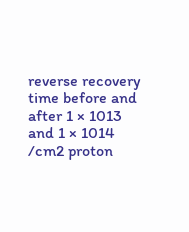reverse recovery time before and after 1 × 1013 and 1 × 1014 /cm2 proton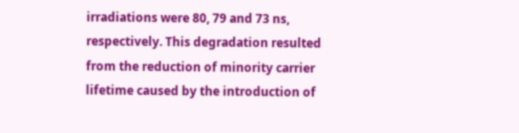irradiations were 80, 79 and 73 ns, respectively. This degradation resulted from the reduction of minority carrier lifetime caused by the introduction of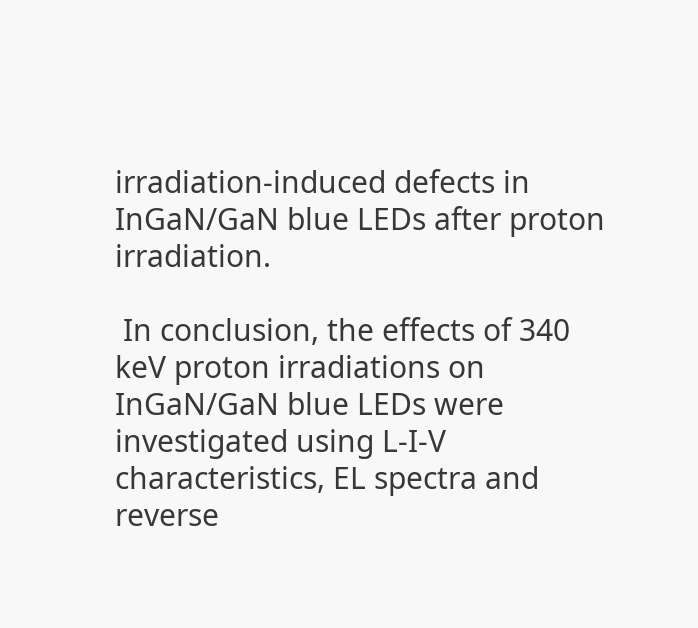irradiation-induced defects in InGaN/GaN blue LEDs after proton irradiation.

 In conclusion, the effects of 340 keV proton irradiations on InGaN/GaN blue LEDs were investigated using L-I-V characteristics, EL spectra and reverse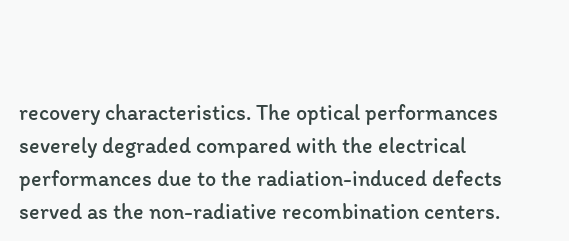recovery characteristics. The optical performances severely degraded compared with the electrical performances due to the radiation-induced defects served as the non-radiative recombination centers.